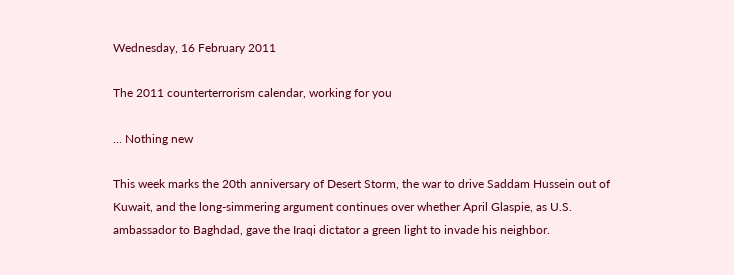Wednesday, 16 February 2011

The 2011 counterterrorism calendar, working for you

... Nothing new

This week marks the 20th anniversary of Desert Storm, the war to drive Saddam Hussein out of Kuwait, and the long-simmering argument continues over whether April Glaspie, as U.S. ambassador to Baghdad, gave the Iraqi dictator a green light to invade his neighbor.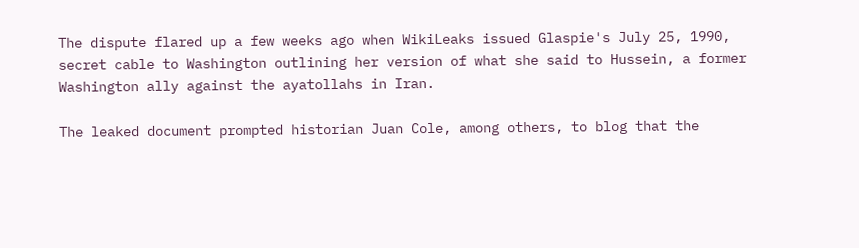The dispute flared up a few weeks ago when WikiLeaks issued Glaspie's July 25, 1990, secret cable to Washington outlining her version of what she said to Hussein, a former Washington ally against the ayatollahs in Iran.

The leaked document prompted historian Juan Cole, among others, to blog that the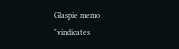Glaspie memo "vindicates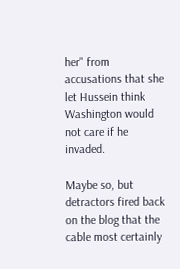her" from accusations that she let Hussein think Washington would not care if he invaded.

Maybe so, but detractors fired back on the blog that the cable most certainly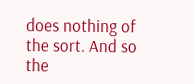does nothing of the sort. And so the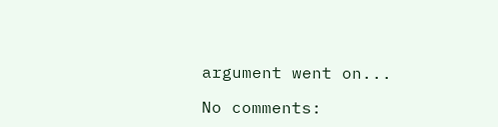argument went on...

No comments: